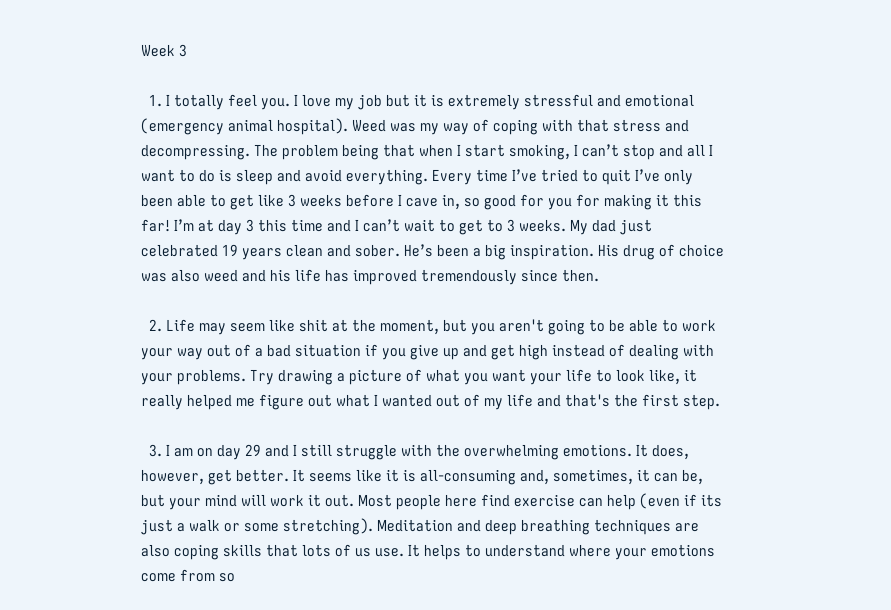Week 3

  1. I totally feel you. I love my job but it is extremely stressful and emotional (emergency animal hospital). Weed was my way of coping with that stress and decompressing. The problem being that when I start smoking, I can’t stop and all I want to do is sleep and avoid everything. Every time I’ve tried to quit I’ve only been able to get like 3 weeks before I cave in, so good for you for making it this far! I’m at day 3 this time and I can’t wait to get to 3 weeks. My dad just celebrated 19 years clean and sober. He’s been a big inspiration. His drug of choice was also weed and his life has improved tremendously since then.

  2. Life may seem like shit at the moment, but you aren't going to be able to work your way out of a bad situation if you give up and get high instead of dealing with your problems. Try drawing a picture of what you want your life to look like, it really helped me figure out what I wanted out of my life and that's the first step.

  3. I am on day 29 and I still struggle with the overwhelming emotions. It does, however, get better. It seems like it is all-consuming and, sometimes, it can be, but your mind will work it out. Most people here find exercise can help (even if its just a walk or some stretching). Meditation and deep breathing techniques are also coping skills that lots of us use. It helps to understand where your emotions come from so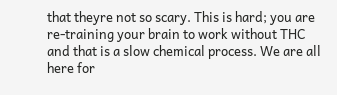that theyre not so scary. This is hard; you are re-training your brain to work without THC and that is a slow chemical process. We are all here for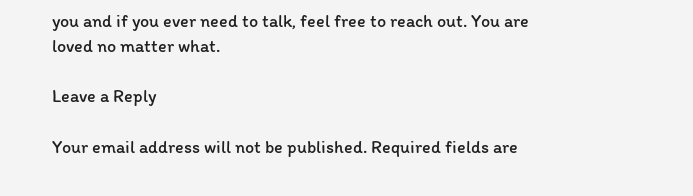you and if you ever need to talk, feel free to reach out. You are loved no matter what.

Leave a Reply

Your email address will not be published. Required fields are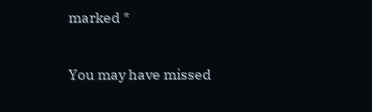marked *

You may have missed